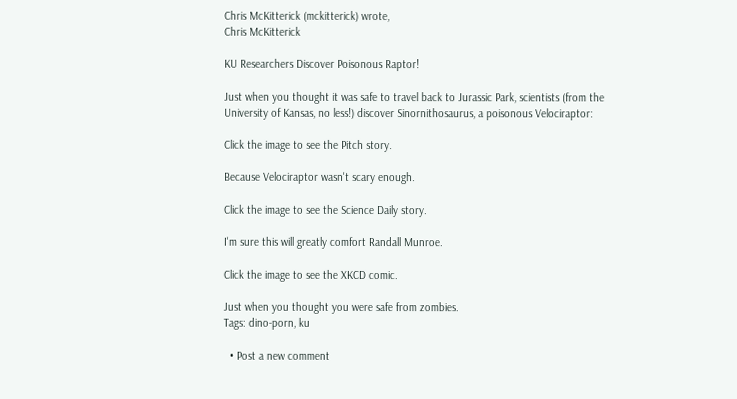Chris McKitterick (mckitterick) wrote,
Chris McKitterick

KU Researchers Discover Poisonous Raptor!

Just when you thought it was safe to travel back to Jurassic Park, scientists (from the University of Kansas, no less!) discover Sinornithosaurus, a poisonous Velociraptor:

Click the image to see the Pitch story.

Because Velociraptor wasn't scary enough.

Click the image to see the Science Daily story.

I'm sure this will greatly comfort Randall Munroe.

Click the image to see the XKCD comic.

Just when you thought you were safe from zombies.
Tags: dino-porn, ku

  • Post a new comment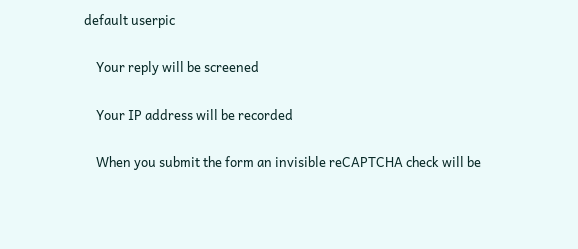default userpic

    Your reply will be screened

    Your IP address will be recorded

    When you submit the form an invisible reCAPTCHA check will be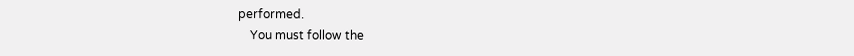performed.
    You must follow the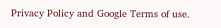Privacy Policy and Google Terms of use.